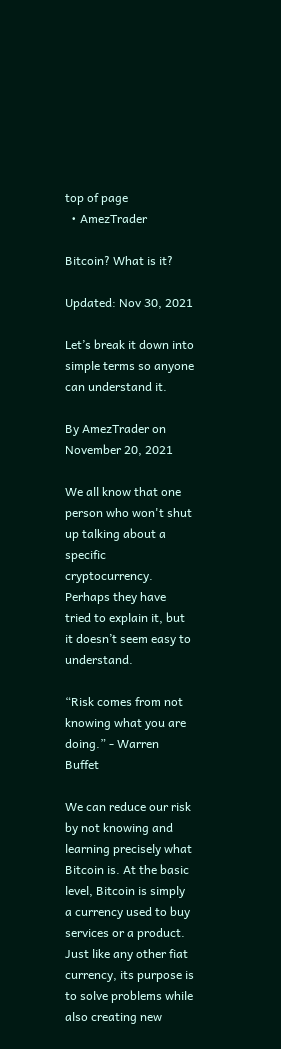top of page
  • AmezTrader

Bitcoin? What is it?

Updated: Nov 30, 2021

Let’s break it down into simple terms so anyone can understand it.

By AmezTrader on November 20, 2021

We all know that one person who won't shut up talking about a specific cryptocurrency. Perhaps they have tried to explain it, but it doesn’t seem easy to understand.

“Risk comes from not knowing what you are doing.” - Warren Buffet

We can reduce our risk by not knowing and learning precisely what Bitcoin is. At the basic level, Bitcoin is simply a currency used to buy services or a product. Just like any other fiat currency, its purpose is to solve problems while also creating new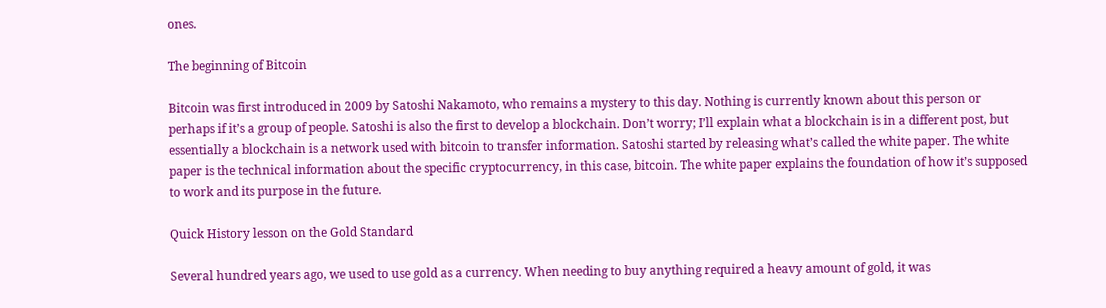ones.

The beginning of Bitcoin

Bitcoin was first introduced in 2009 by Satoshi Nakamoto, who remains a mystery to this day. Nothing is currently known about this person or perhaps if it’s a group of people. Satoshi is also the first to develop a blockchain. Don’t worry; I’ll explain what a blockchain is in a different post, but essentially a blockchain is a network used with bitcoin to transfer information. Satoshi started by releasing what’s called the white paper. The white paper is the technical information about the specific cryptocurrency, in this case, bitcoin. The white paper explains the foundation of how it’s supposed to work and its purpose in the future.

Quick History lesson on the Gold Standard

Several hundred years ago, we used to use gold as a currency. When needing to buy anything required a heavy amount of gold, it was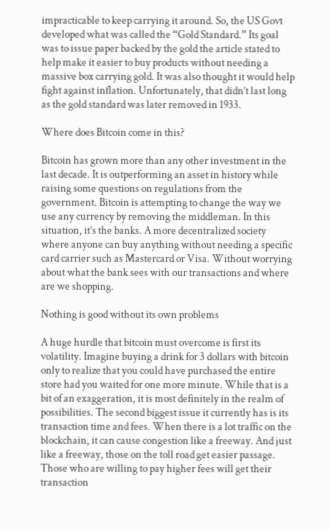impracticable to keep carrying it around. So, the US Govt developed what was called the “Gold Standard.” Its goal was to issue paper backed by the gold the article stated to help make it easier to buy products without needing a massive box carrying gold. It was also thought it would help fight against inflation. Unfortunately, that didn’t last long as the gold standard was later removed in 1933.

Where does Bitcoin come in this?

Bitcoin has grown more than any other investment in the last decade. It is outperforming an asset in history while raising some questions on regulations from the government. Bitcoin is attempting to change the way we use any currency by removing the middleman. In this situation, it’s the banks. A more decentralized society where anyone can buy anything without needing a specific card carrier such as Mastercard or Visa. Without worrying about what the bank sees with our transactions and where are we shopping.

Nothing is good without its own problems

A huge hurdle that bitcoin must overcome is first its volatility. Imagine buying a drink for 3 dollars with bitcoin only to realize that you could have purchased the entire store had you waited for one more minute. While that is a bit of an exaggeration, it is most definitely in the realm of possibilities. The second biggest issue it currently has is its transaction time and fees. When there is a lot traffic on the blockchain, it can cause congestion like a freeway. And just like a freeway, those on the toll road get easier passage. Those who are willing to pay higher fees will get their transaction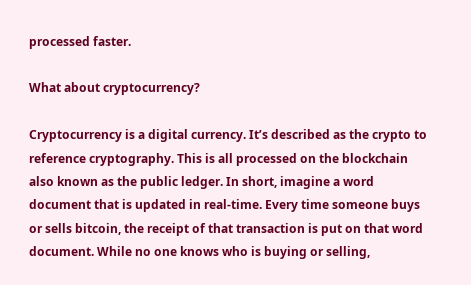processed faster.

What about cryptocurrency?

Cryptocurrency is a digital currency. It’s described as the crypto to reference cryptography. This is all processed on the blockchain also known as the public ledger. In short, imagine a word document that is updated in real-time. Every time someone buys or sells bitcoin, the receipt of that transaction is put on that word document. While no one knows who is buying or selling,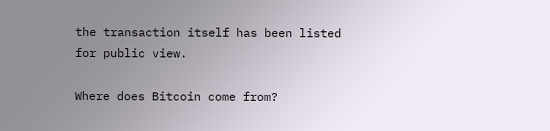the transaction itself has been listed for public view.

Where does Bitcoin come from?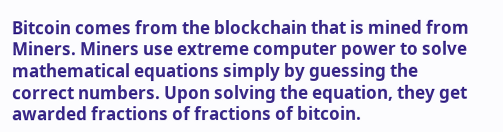Bitcoin comes from the blockchain that is mined from Miners. Miners use extreme computer power to solve mathematical equations simply by guessing the correct numbers. Upon solving the equation, they get awarded fractions of fractions of bitcoin.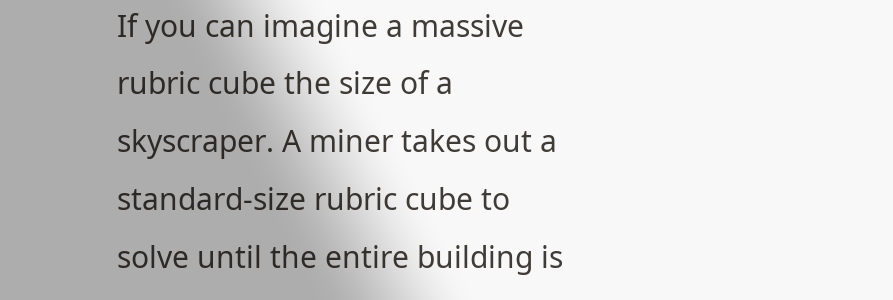If you can imagine a massive rubric cube the size of a skyscraper. A miner takes out a standard-size rubric cube to solve until the entire building is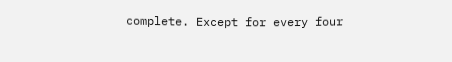complete. Except for every four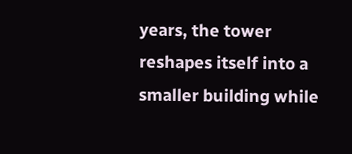years, the tower reshapes itself into a smaller building while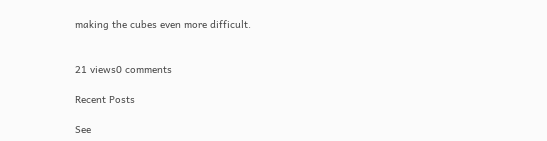making the cubes even more difficult.


21 views0 comments

Recent Posts

See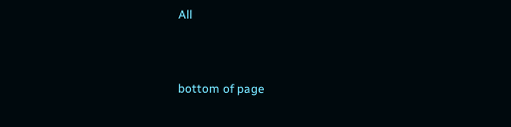All


bottom of page